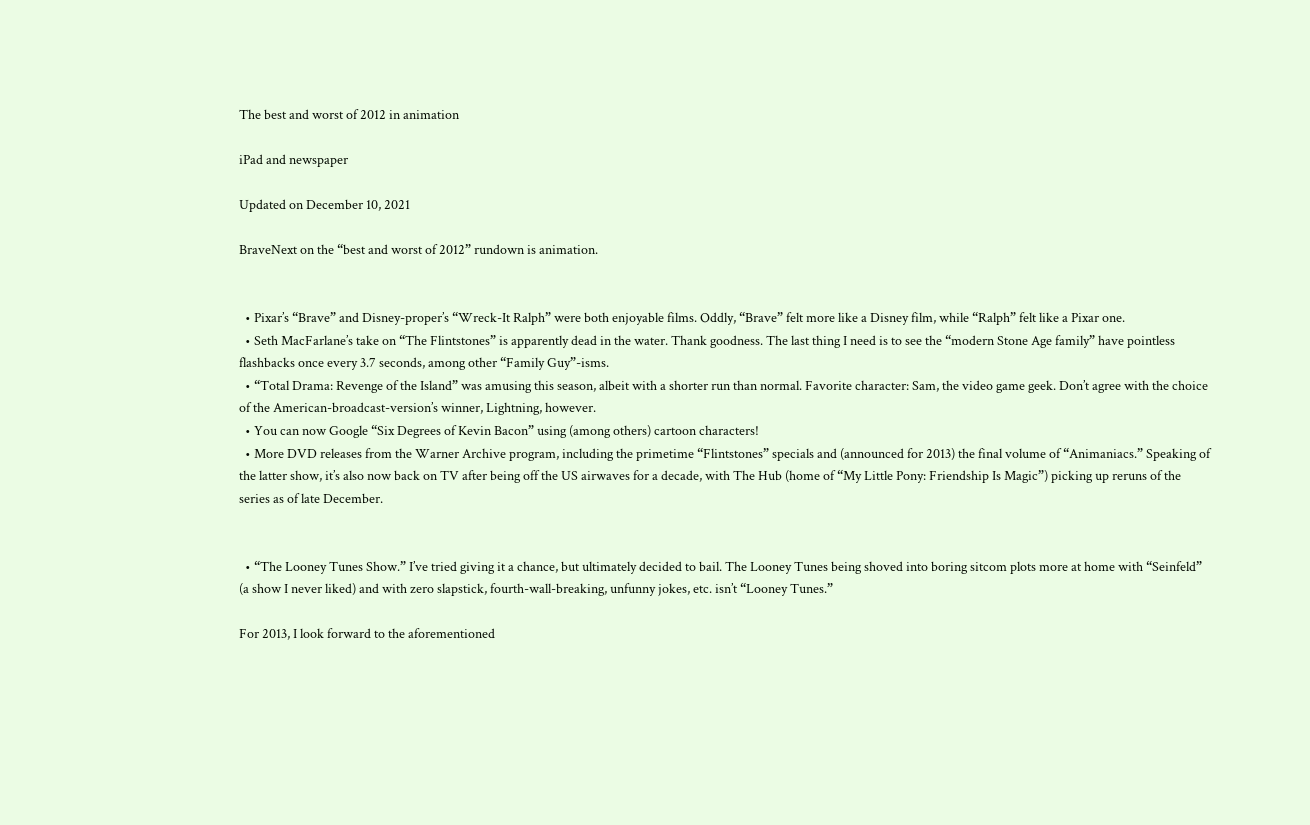The best and worst of 2012 in animation

iPad and newspaper

Updated on December 10, 2021

BraveNext on the “best and worst of 2012” rundown is animation.


  • Pixar’s “Brave” and Disney-proper’s “Wreck-It Ralph” were both enjoyable films. Oddly, “Brave” felt more like a Disney film, while “Ralph” felt like a Pixar one.
  • Seth MacFarlane’s take on “The Flintstones” is apparently dead in the water. Thank goodness. The last thing I need is to see the “modern Stone Age family” have pointless flashbacks once every 3.7 seconds, among other “Family Guy”-isms.
  • “Total Drama: Revenge of the Island” was amusing this season, albeit with a shorter run than normal. Favorite character: Sam, the video game geek. Don’t agree with the choice of the American-broadcast-version’s winner, Lightning, however.
  • You can now Google “Six Degrees of Kevin Bacon” using (among others) cartoon characters!
  • More DVD releases from the Warner Archive program, including the primetime “Flintstones” specials and (announced for 2013) the final volume of “Animaniacs.” Speaking of the latter show, it’s also now back on TV after being off the US airwaves for a decade, with The Hub (home of “My Little Pony: Friendship Is Magic”) picking up reruns of the series as of late December.


  • “The Looney Tunes Show.” I’ve tried giving it a chance, but ultimately decided to bail. The Looney Tunes being shoved into boring sitcom plots more at home with “Seinfeld” (a show I never liked) and with zero slapstick, fourth-wall-breaking, unfunny jokes, etc. isn’t “Looney Tunes.”

For 2013, I look forward to the aforementioned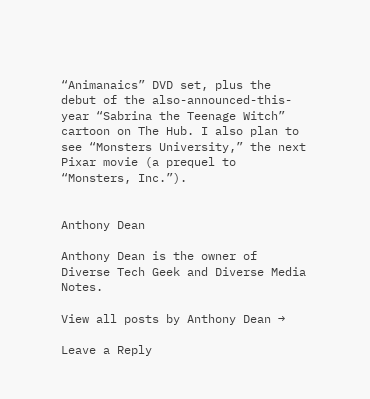“Animanaics” DVD set, plus the debut of the also-announced-this-year “Sabrina the Teenage Witch” cartoon on The Hub. I also plan to see “Monsters University,” the next Pixar movie (a prequel to “Monsters, Inc.”).


Anthony Dean

Anthony Dean is the owner of Diverse Tech Geek and Diverse Media Notes.

View all posts by Anthony Dean →

Leave a Reply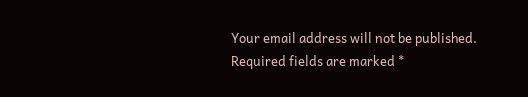Your email address will not be published. Required fields are marked *